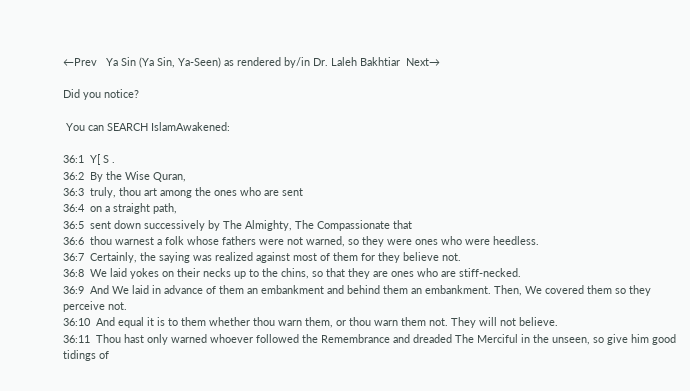←Prev   Ya Sin (Ya Sin, Ya-Seen) as rendered by/in Dr. Laleh Bakhtiar  Next→

Did you notice?

 You can SEARCH IslamAwakened:

36:1  Y[ S .
36:2  By the Wise Quran,
36:3  truly, thou art among the ones who are sent
36:4  on a straight path,
36:5  sent down successively by The Almighty, The Compassionate that
36:6  thou warnest a folk whose fathers were not warned, so they were ones who were heedless.
36:7  Certainly, the saying was realized against most of them for they believe not.
36:8  We laid yokes on their necks up to the chins, so that they are ones who are stiff-necked.
36:9  And We laid in advance of them an embankment and behind them an embankment. Then, We covered them so they perceive not.
36:10  And equal it is to them whether thou warn them, or thou warn them not. They will not believe.
36:11  Thou hast only warned whoever followed the Remembrance and dreaded The Merciful in the unseen, so give him good tidings of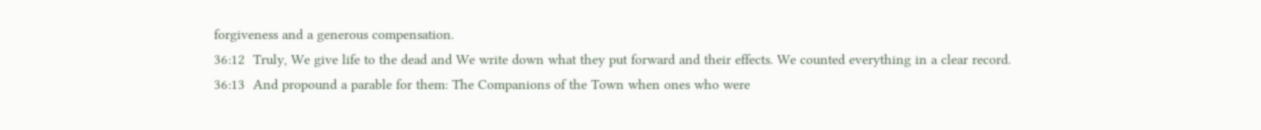forgiveness and a generous compensation.
36:12  Truly, We give life to the dead and We write down what they put forward and their effects. We counted everything in a clear record.
36:13  And propound a parable for them: The Companions of the Town when ones who were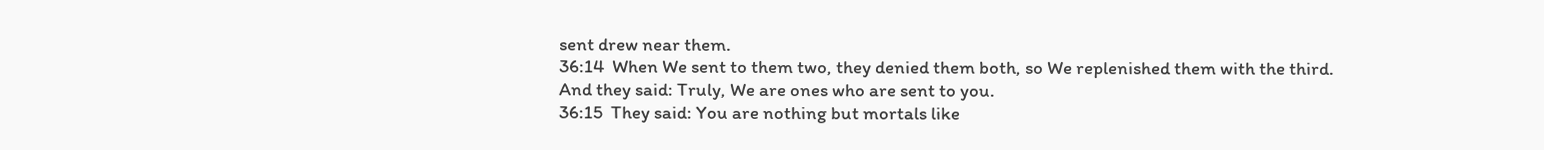sent drew near them.
36:14  When We sent to them two, they denied them both, so We replenished them with the third. And they said: Truly, We are ones who are sent to you.
36:15  They said: You are nothing but mortals like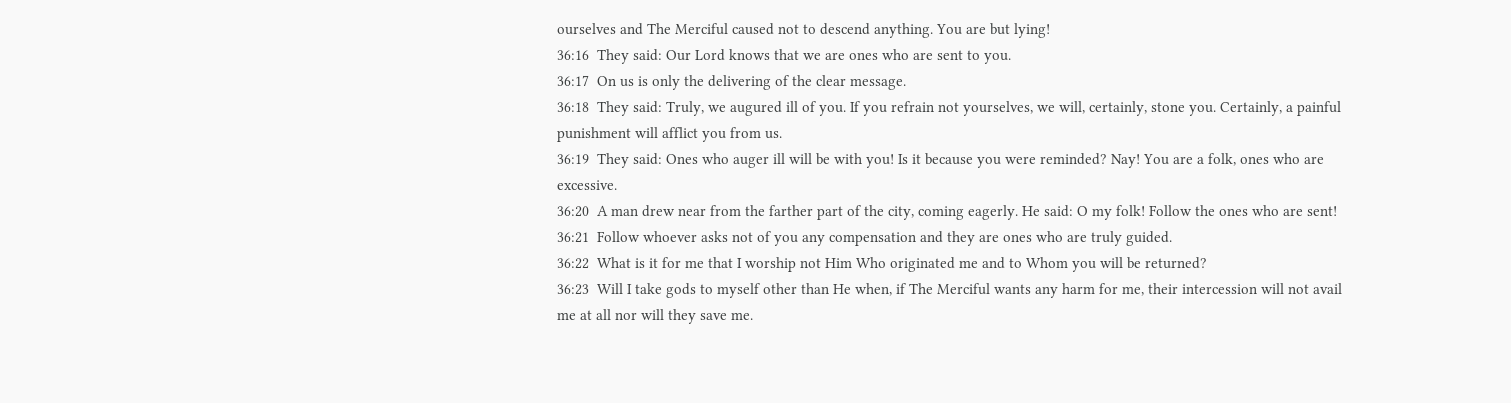ourselves and The Merciful caused not to descend anything. You are but lying!
36:16  They said: Our Lord knows that we are ones who are sent to you.
36:17  On us is only the delivering of the clear message.
36:18  They said: Truly, we augured ill of you. If you refrain not yourselves, we will, certainly, stone you. Certainly, a painful punishment will afflict you from us.
36:19  They said: Ones who auger ill will be with you! Is it because you were reminded? Nay! You are a folk, ones who are excessive.
36:20  A man drew near from the farther part of the city, coming eagerly. He said: O my folk! Follow the ones who are sent!
36:21  Follow whoever asks not of you any compensation and they are ones who are truly guided.
36:22  What is it for me that I worship not Him Who originated me and to Whom you will be returned?
36:23  Will I take gods to myself other than He when, if The Merciful wants any harm for me, their intercession will not avail me at all nor will they save me.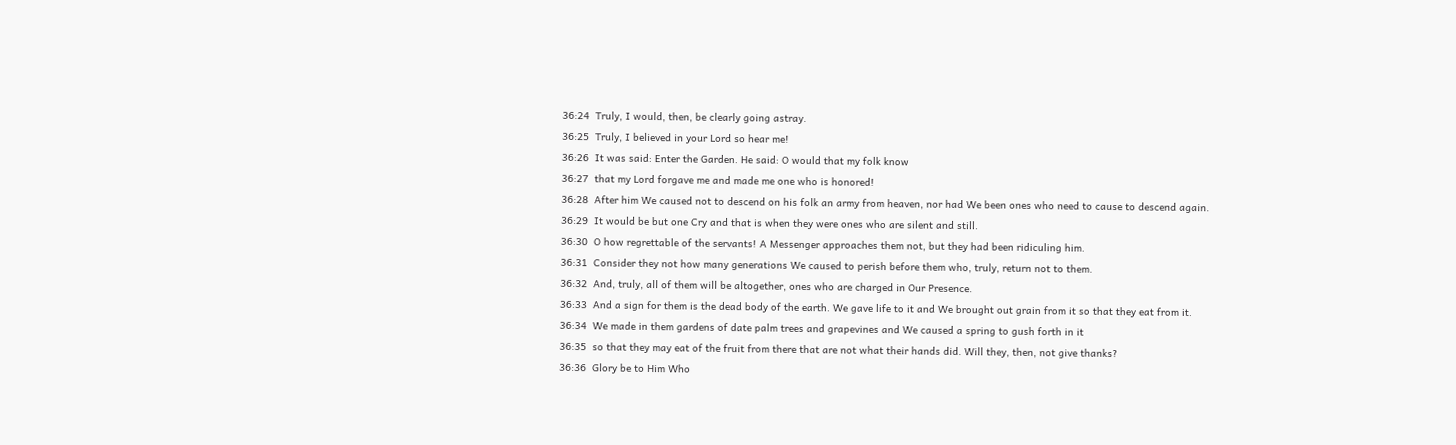36:24  Truly, I would, then, be clearly going astray.
36:25  Truly, I believed in your Lord so hear me!
36:26  It was said: Enter the Garden. He said: O would that my folk know
36:27  that my Lord forgave me and made me one who is honored!
36:28  After him We caused not to descend on his folk an army from heaven, nor had We been ones who need to cause to descend again.
36:29  It would be but one Cry and that is when they were ones who are silent and still.
36:30  O how regrettable of the servants! A Messenger approaches them not, but they had been ridiculing him.
36:31  Consider they not how many generations We caused to perish before them who, truly, return not to them.
36:32  And, truly, all of them will be altogether, ones who are charged in Our Presence.
36:33  And a sign for them is the dead body of the earth. We gave life to it and We brought out grain from it so that they eat from it.
36:34  We made in them gardens of date palm trees and grapevines and We caused a spring to gush forth in it
36:35  so that they may eat of the fruit from there that are not what their hands did. Will they, then, not give thanks?
36:36  Glory be to Him Who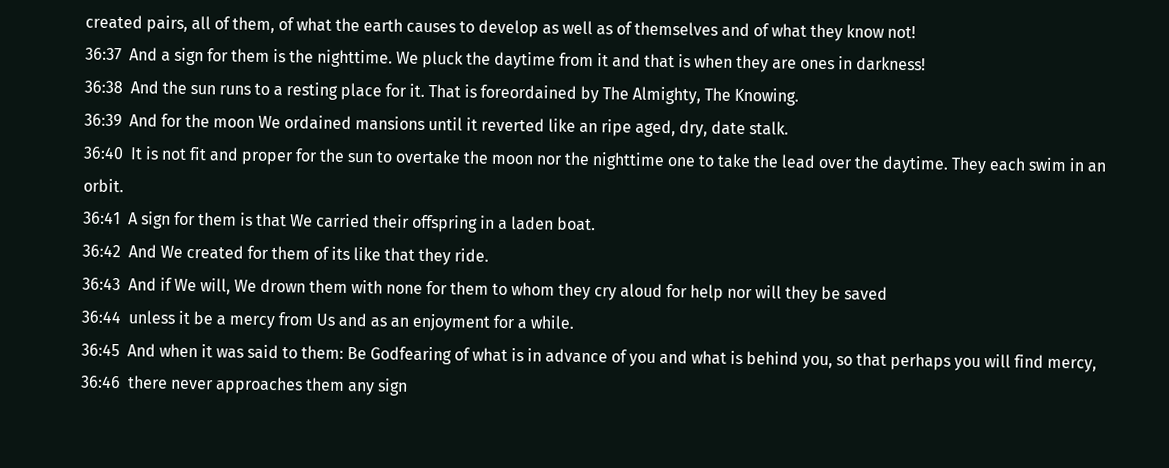created pairs, all of them, of what the earth causes to develop as well as of themselves and of what they know not!
36:37  And a sign for them is the nighttime. We pluck the daytime from it and that is when they are ones in darkness!
36:38  And the sun runs to a resting place for it. That is foreordained by The Almighty, The Knowing.
36:39  And for the moon We ordained mansions until it reverted like an ripe aged, dry, date stalk.
36:40  It is not fit and proper for the sun to overtake the moon nor the nighttime one to take the lead over the daytime. They each swim in an orbit.
36:41  A sign for them is that We carried their offspring in a laden boat.
36:42  And We created for them of its like that they ride.
36:43  And if We will, We drown them with none for them to whom they cry aloud for help nor will they be saved
36:44  unless it be a mercy from Us and as an enjoyment for a while.
36:45  And when it was said to them: Be Godfearing of what is in advance of you and what is behind you, so that perhaps you will find mercy,
36:46  there never approaches them any sign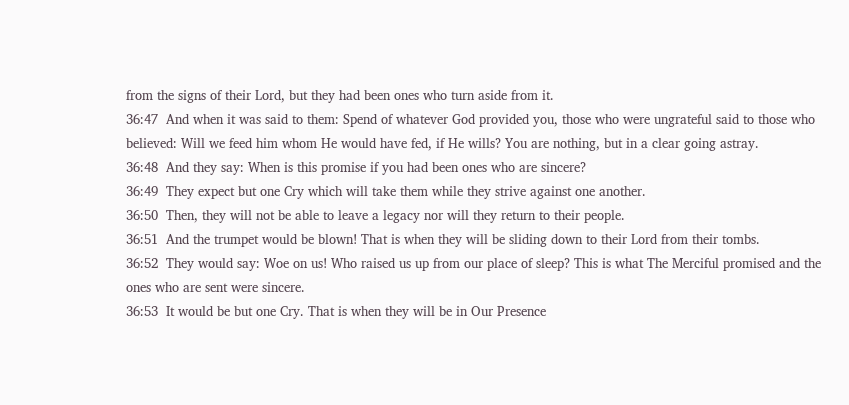from the signs of their Lord, but they had been ones who turn aside from it.
36:47  And when it was said to them: Spend of whatever God provided you, those who were ungrateful said to those who believed: Will we feed him whom He would have fed, if He wills? You are nothing, but in a clear going astray.
36:48  And they say: When is this promise if you had been ones who are sincere?
36:49  They expect but one Cry which will take them while they strive against one another.
36:50  Then, they will not be able to leave a legacy nor will they return to their people.
36:51  And the trumpet would be blown! That is when they will be sliding down to their Lord from their tombs.
36:52  They would say: Woe on us! Who raised us up from our place of sleep? This is what The Merciful promised and the ones who are sent were sincere.
36:53  It would be but one Cry. That is when they will be in Our Presence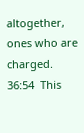altogether, ones who are charged.
36:54  This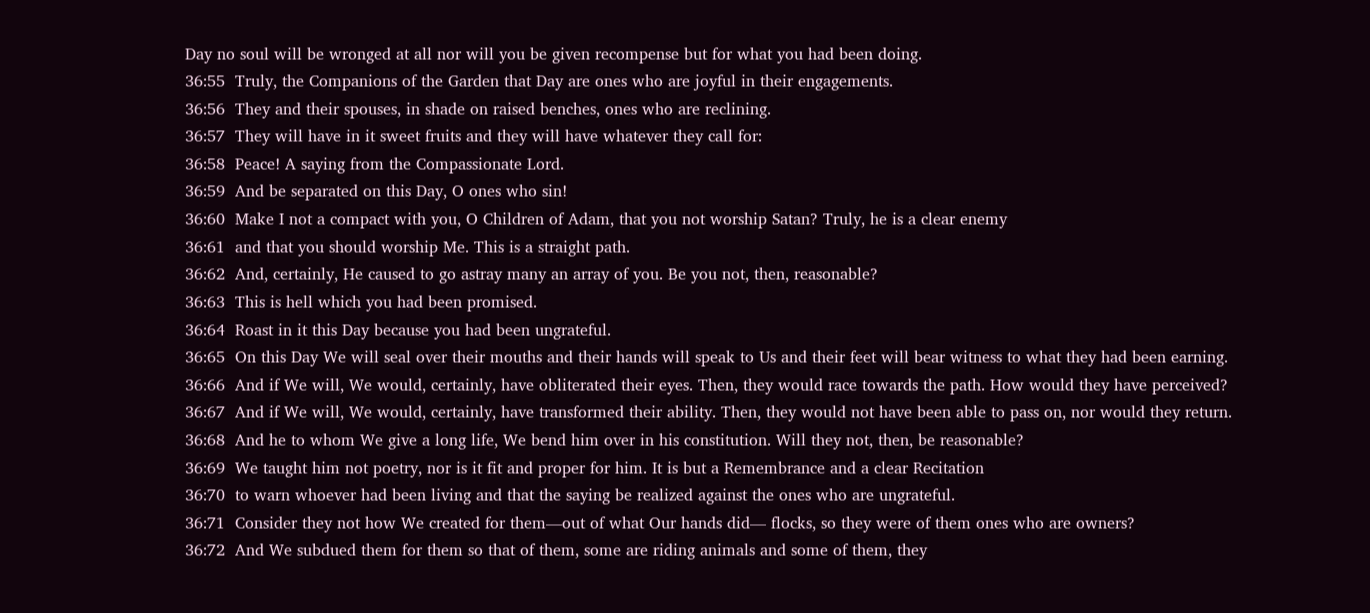Day no soul will be wronged at all nor will you be given recompense but for what you had been doing.
36:55  Truly, the Companions of the Garden that Day are ones who are joyful in their engagements.
36:56  They and their spouses, in shade on raised benches, ones who are reclining.
36:57  They will have in it sweet fruits and they will have whatever they call for:
36:58  Peace! A saying from the Compassionate Lord.
36:59  And be separated on this Day, O ones who sin!
36:60  Make I not a compact with you, O Children of Adam, that you not worship Satan? Truly, he is a clear enemy
36:61  and that you should worship Me. This is a straight path.
36:62  And, certainly, He caused to go astray many an array of you. Be you not, then, reasonable?
36:63  This is hell which you had been promised.
36:64  Roast in it this Day because you had been ungrateful.
36:65  On this Day We will seal over their mouths and their hands will speak to Us and their feet will bear witness to what they had been earning.
36:66  And if We will, We would, certainly, have obliterated their eyes. Then, they would race towards the path. How would they have perceived?
36:67  And if We will, We would, certainly, have transformed their ability. Then, they would not have been able to pass on, nor would they return.
36:68  And he to whom We give a long life, We bend him over in his constitution. Will they not, then, be reasonable?
36:69  We taught him not poetry, nor is it fit and proper for him. It is but a Remembrance and a clear Recitation
36:70  to warn whoever had been living and that the saying be realized against the ones who are ungrateful.
36:71  Consider they not how We created for them—out of what Our hands did— flocks, so they were of them ones who are owners?
36:72  And We subdued them for them so that of them, some are riding animals and some of them, they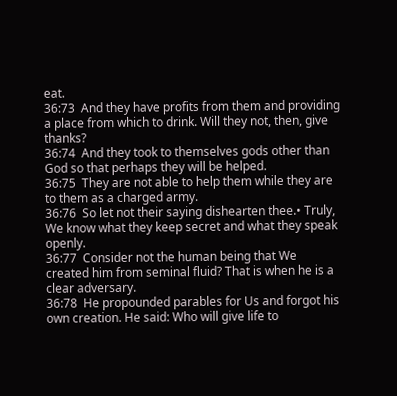eat.
36:73  And they have profits from them and providing a place from which to drink. Will they not, then, give thanks?
36:74  And they took to themselves gods other than God so that perhaps they will be helped.
36:75  They are not able to help them while they are to them as a charged army.
36:76  So let not their saying dishearten thee.• Truly, We know what they keep secret and what they speak openly.
36:77  Consider not the human being that We created him from seminal fluid? That is when he is a clear adversary.
36:78  He propounded parables for Us and forgot his own creation. He said: Who will give life to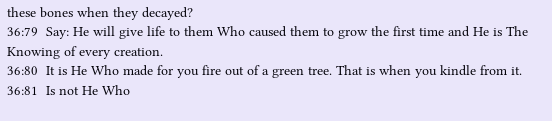these bones when they decayed?
36:79  Say: He will give life to them Who caused them to grow the first time and He is The Knowing of every creation.
36:80  It is He Who made for you fire out of a green tree. That is when you kindle from it.
36:81  Is not He Who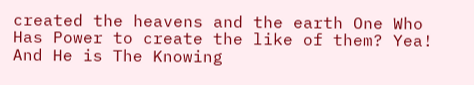created the heavens and the earth One Who Has Power to create the like of them? Yea! And He is The Knowing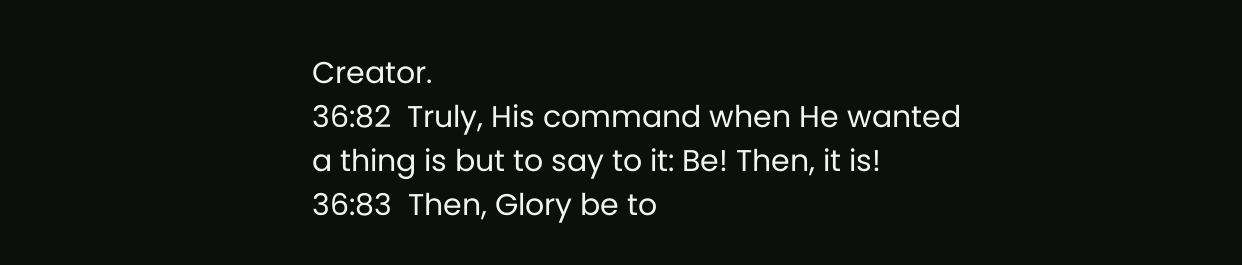Creator.
36:82  Truly, His command when He wanted a thing is but to say to it: Be! Then, it is!
36:83  Then, Glory be to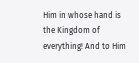Him in whose hand is the Kingdom of everything! And to Him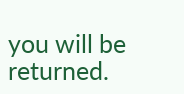you will be returned.